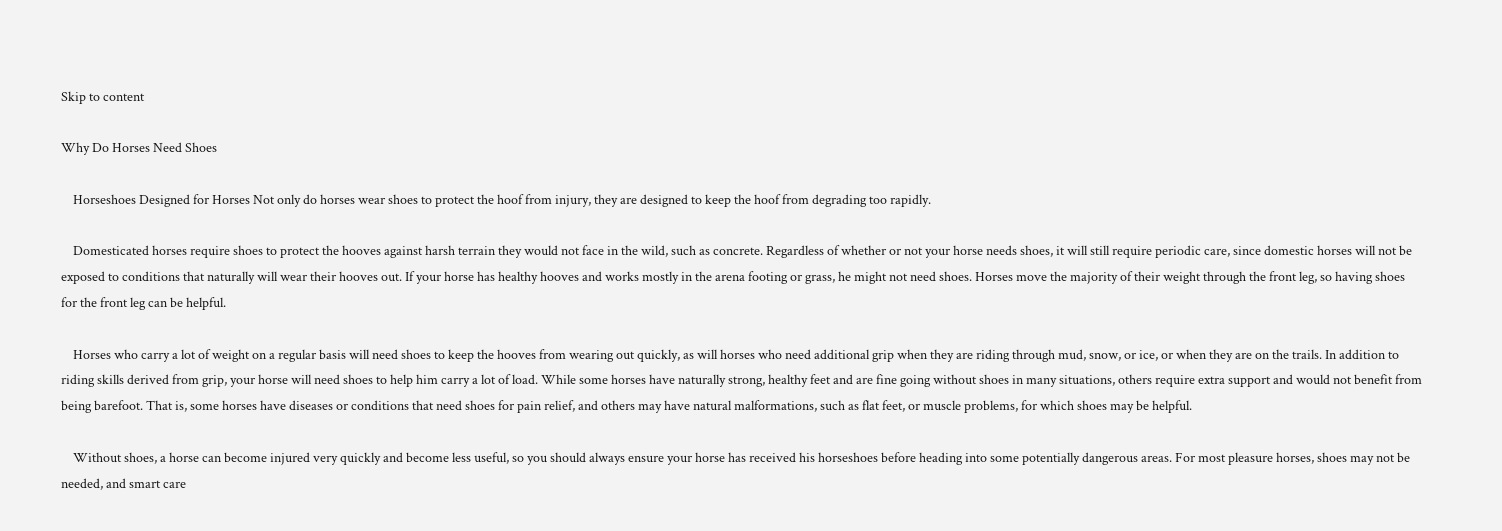Skip to content

Why Do Horses Need Shoes

    Horseshoes Designed for Horses Not only do horses wear shoes to protect the hoof from injury, they are designed to keep the hoof from degrading too rapidly.

    Domesticated horses require shoes to protect the hooves against harsh terrain they would not face in the wild, such as concrete. Regardless of whether or not your horse needs shoes, it will still require periodic care, since domestic horses will not be exposed to conditions that naturally will wear their hooves out. If your horse has healthy hooves and works mostly in the arena footing or grass, he might not need shoes. Horses move the majority of their weight through the front leg, so having shoes for the front leg can be helpful.

    Horses who carry a lot of weight on a regular basis will need shoes to keep the hooves from wearing out quickly, as will horses who need additional grip when they are riding through mud, snow, or ice, or when they are on the trails. In addition to riding skills derived from grip, your horse will need shoes to help him carry a lot of load. While some horses have naturally strong, healthy feet and are fine going without shoes in many situations, others require extra support and would not benefit from being barefoot. That is, some horses have diseases or conditions that need shoes for pain relief, and others may have natural malformations, such as flat feet, or muscle problems, for which shoes may be helpful.

    Without shoes, a horse can become injured very quickly and become less useful, so you should always ensure your horse has received his horseshoes before heading into some potentially dangerous areas. For most pleasure horses, shoes may not be needed, and smart care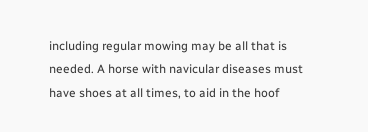including regular mowing may be all that is needed. A horse with navicular diseases must have shoes at all times, to aid in the hoof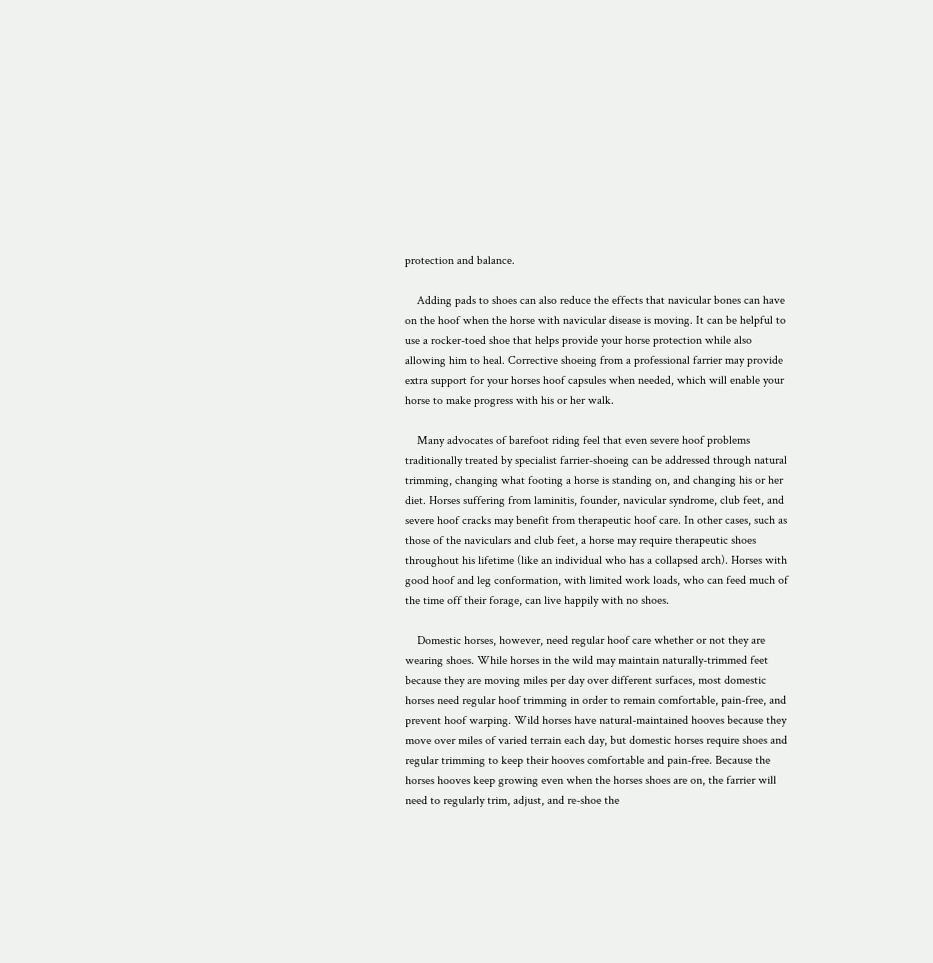protection and balance.

    Adding pads to shoes can also reduce the effects that navicular bones can have on the hoof when the horse with navicular disease is moving. It can be helpful to use a rocker-toed shoe that helps provide your horse protection while also allowing him to heal. Corrective shoeing from a professional farrier may provide extra support for your horses hoof capsules when needed, which will enable your horse to make progress with his or her walk.

    Many advocates of barefoot riding feel that even severe hoof problems traditionally treated by specialist farrier-shoeing can be addressed through natural trimming, changing what footing a horse is standing on, and changing his or her diet. Horses suffering from laminitis, founder, navicular syndrome, club feet, and severe hoof cracks may benefit from therapeutic hoof care. In other cases, such as those of the naviculars and club feet, a horse may require therapeutic shoes throughout his lifetime (like an individual who has a collapsed arch). Horses with good hoof and leg conformation, with limited work loads, who can feed much of the time off their forage, can live happily with no shoes.

    Domestic horses, however, need regular hoof care whether or not they are wearing shoes. While horses in the wild may maintain naturally-trimmed feet because they are moving miles per day over different surfaces, most domestic horses need regular hoof trimming in order to remain comfortable, pain-free, and prevent hoof warping. Wild horses have natural-maintained hooves because they move over miles of varied terrain each day, but domestic horses require shoes and regular trimming to keep their hooves comfortable and pain-free. Because the horses hooves keep growing even when the horses shoes are on, the farrier will need to regularly trim, adjust, and re-shoe the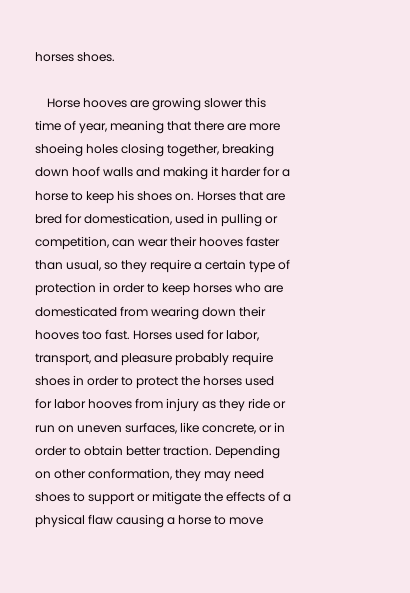horses shoes.

    Horse hooves are growing slower this time of year, meaning that there are more shoeing holes closing together, breaking down hoof walls and making it harder for a horse to keep his shoes on. Horses that are bred for domestication, used in pulling or competition, can wear their hooves faster than usual, so they require a certain type of protection in order to keep horses who are domesticated from wearing down their hooves too fast. Horses used for labor, transport, and pleasure probably require shoes in order to protect the horses used for labor hooves from injury as they ride or run on uneven surfaces, like concrete, or in order to obtain better traction. Depending on other conformation, they may need shoes to support or mitigate the effects of a physical flaw causing a horse to move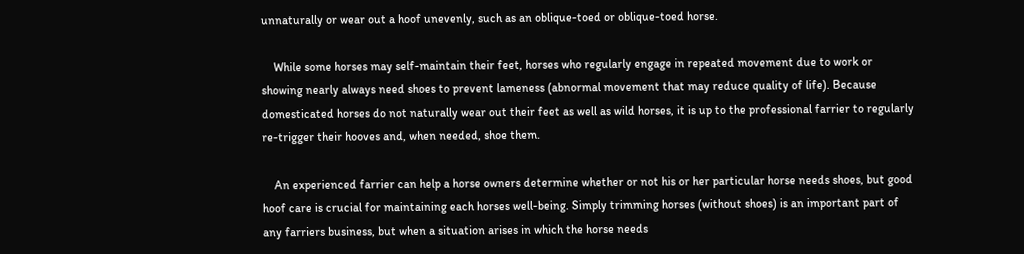unnaturally or wear out a hoof unevenly, such as an oblique-toed or oblique-toed horse.

    While some horses may self-maintain their feet, horses who regularly engage in repeated movement due to work or showing nearly always need shoes to prevent lameness (abnormal movement that may reduce quality of life). Because domesticated horses do not naturally wear out their feet as well as wild horses, it is up to the professional farrier to regularly re-trigger their hooves and, when needed, shoe them.

    An experienced farrier can help a horse owners determine whether or not his or her particular horse needs shoes, but good hoof care is crucial for maintaining each horses well-being. Simply trimming horses (without shoes) is an important part of any farriers business, but when a situation arises in which the horse needs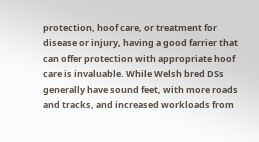protection, hoof care, or treatment for disease or injury, having a good farrier that can offer protection with appropriate hoof care is invaluable. While Welsh bred DSs generally have sound feet, with more roads and tracks, and increased workloads from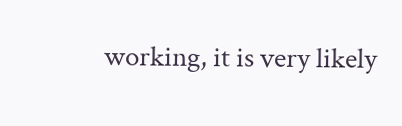working, it is very likely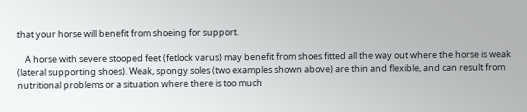that your horse will benefit from shoeing for support.

    A horse with severe stooped feet (fetlock varus) may benefit from shoes fitted all the way out where the horse is weak (lateral supporting shoes). Weak, spongy soles (two examples shown above) are thin and flexible, and can result from nutritional problems or a situation where there is too much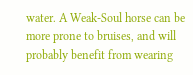water. A Weak-Soul horse can be more prone to bruises, and will probably benefit from wearing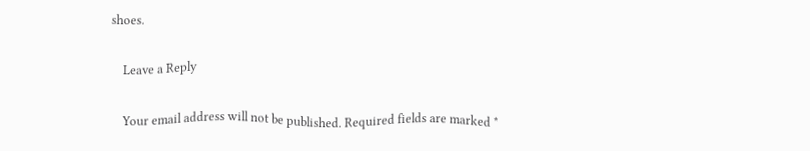shoes.

    Leave a Reply

    Your email address will not be published. Required fields are marked *